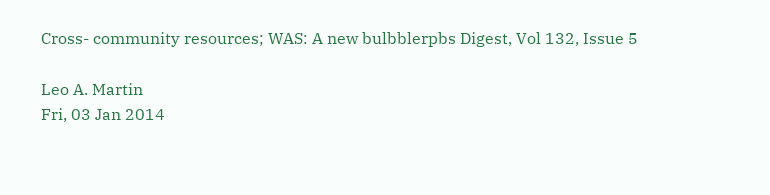Cross- community resources; WAS: A new bulbblerpbs Digest, Vol 132, Issue 5

Leo A. Martin
Fri, 03 Jan 2014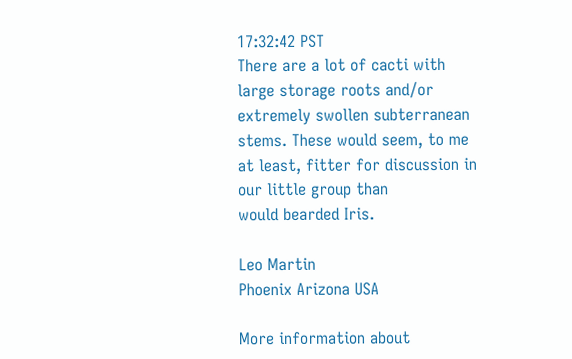17:32:42 PST
There are a lot of cacti with large storage roots and/or extremely swollen subterranean
stems. These would seem, to me at least, fitter for discussion in our little group than
would bearded Iris.

Leo Martin
Phoenix Arizona USA

More information about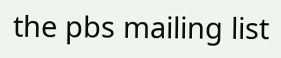the pbs mailing list